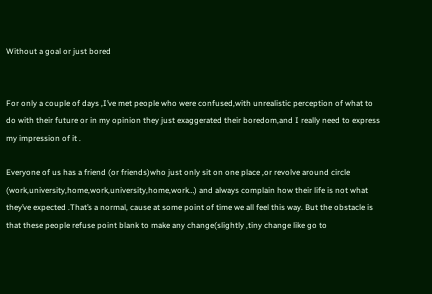Without a goal or just bored


For only a couple of days ,I’ve met people who were confused,with unrealistic perception of what to do with their future or in my opinion they just exaggerated their boredom,and I really need to express my impression of it .

Everyone of us has a friend (or friends)who just only sit on one place ,or revolve around circle (work,university,home,work,university,home,work…) and always complain how their life is not what they’ve expected .That’s a normal, cause at some point of time we all feel this way. But the obstacle is that these people refuse point blank to make any change(slightly ,tiny change like go to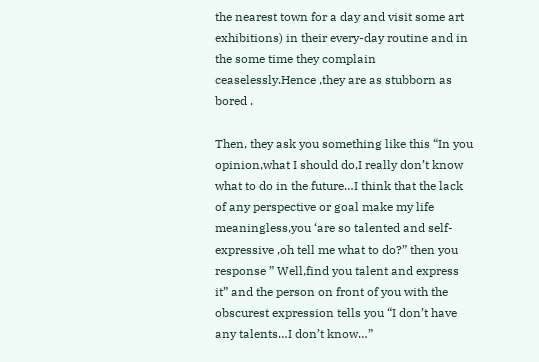the nearest town for a day and visit some art exhibitions) in their every-day routine and in the some time they complain ceaselessly.Hence ,they are as stubborn as bored .

Then, they ask you something like this “In you opinion,what I should do,I really don’t know what to do in the future…I think that the lack of any perspective or goal make my life meaningless,you ‘are so talented and self-expressive ,oh tell me what to do?” then you response ” Well,find you talent and express it” and the person on front of you with the obscurest expression tells you “I don’t have any talents…I don’t know…”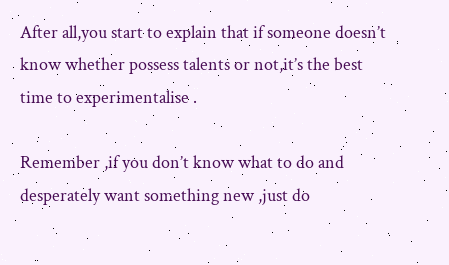After all,you start to explain that if someone doesn’t know whether possess talents or not,it’s the best time to experimentalise .

Remember ,if you don’t know what to do and desperately want something new ,just do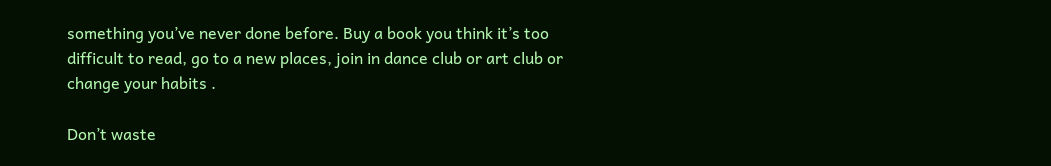something you’ve never done before. Buy a book you think it’s too difficult to read, go to a new places, join in dance club or art club or change your habits .

Don’t waste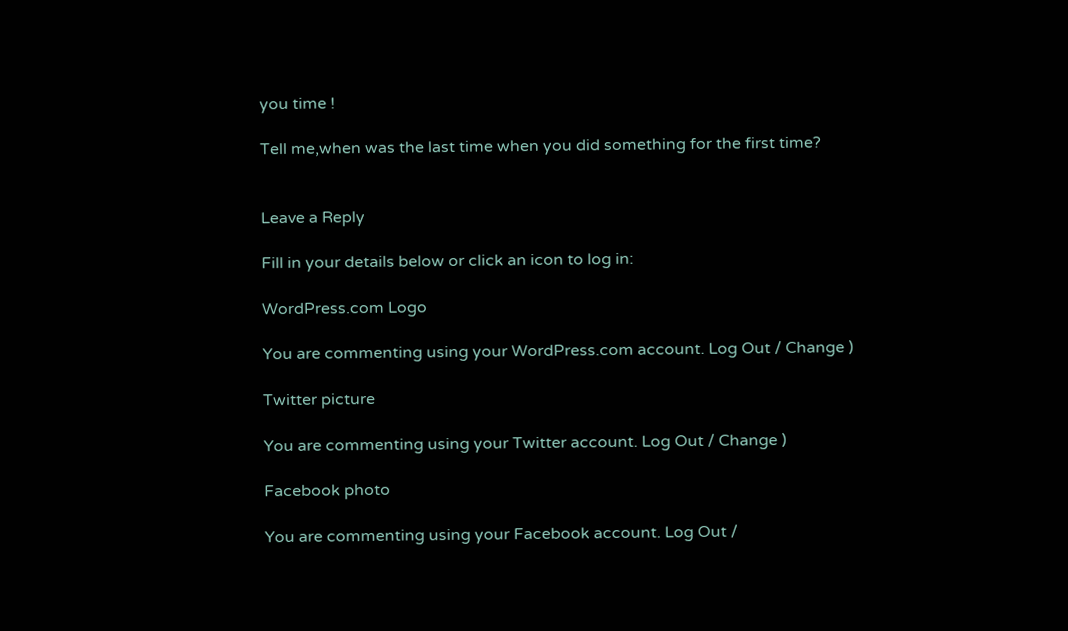you time !

Tell me,when was the last time when you did something for the first time?


Leave a Reply

Fill in your details below or click an icon to log in:

WordPress.com Logo

You are commenting using your WordPress.com account. Log Out / Change )

Twitter picture

You are commenting using your Twitter account. Log Out / Change )

Facebook photo

You are commenting using your Facebook account. Log Out /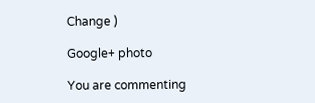Change )

Google+ photo

You are commenting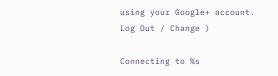using your Google+ account. Log Out / Change )

Connecting to %s